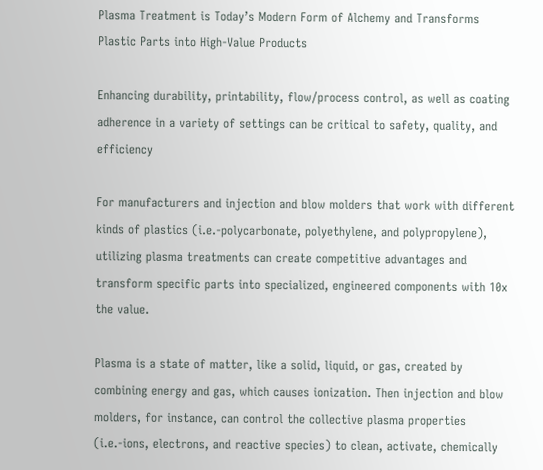Plasma Treatment is Today’s Modern Form of Alchemy and Transforms Plastic Parts into High-Value Products

Enhancing durability, printability, flow/process control, as well as coating adherence in a variety of settings can be critical to safety, quality, and efficiency

For manufacturers and injection and blow molders that work with different kinds of plastics (i.e.-polycarbonate, polyethylene, and polypropylene), utilizing plasma treatments can create competitive advantages and transform specific parts into specialized, engineered components with 10x the value.

Plasma is a state of matter, like a solid, liquid, or gas, created by combining energy and gas, which causes ionization. Then injection and blow molders, for instance, can control the collective plasma properties (i.e.-ions, electrons, and reactive species) to clean, activate, chemically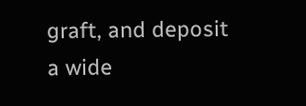graft, and deposit a wide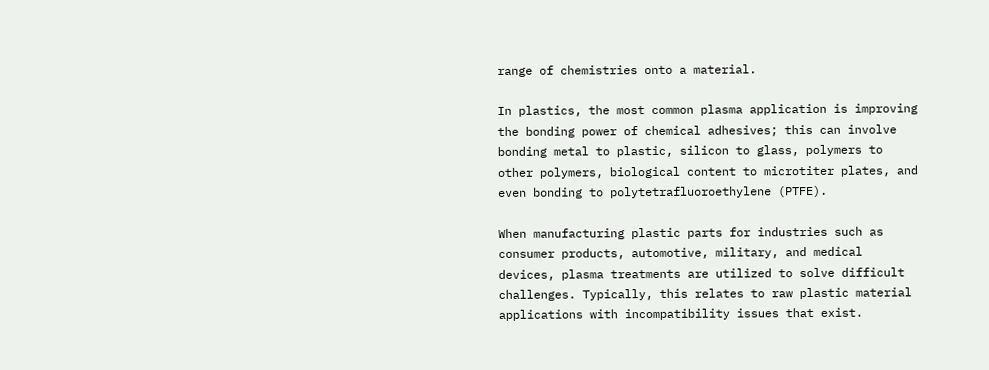range of chemistries onto a material.

In plastics, the most common plasma application is improving the bonding power of chemical adhesives; this can involve bonding metal to plastic, silicon to glass, polymers to other polymers, biological content to microtiter plates, and even bonding to polytetrafluoroethylene (PTFE).

When manufacturing plastic parts for industries such as consumer products, automotive, military, and medical devices, plasma treatments are utilized to solve difficult challenges. Typically, this relates to raw plastic material applications with incompatibility issues that exist.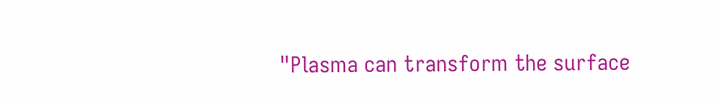"Plasma can transform the surface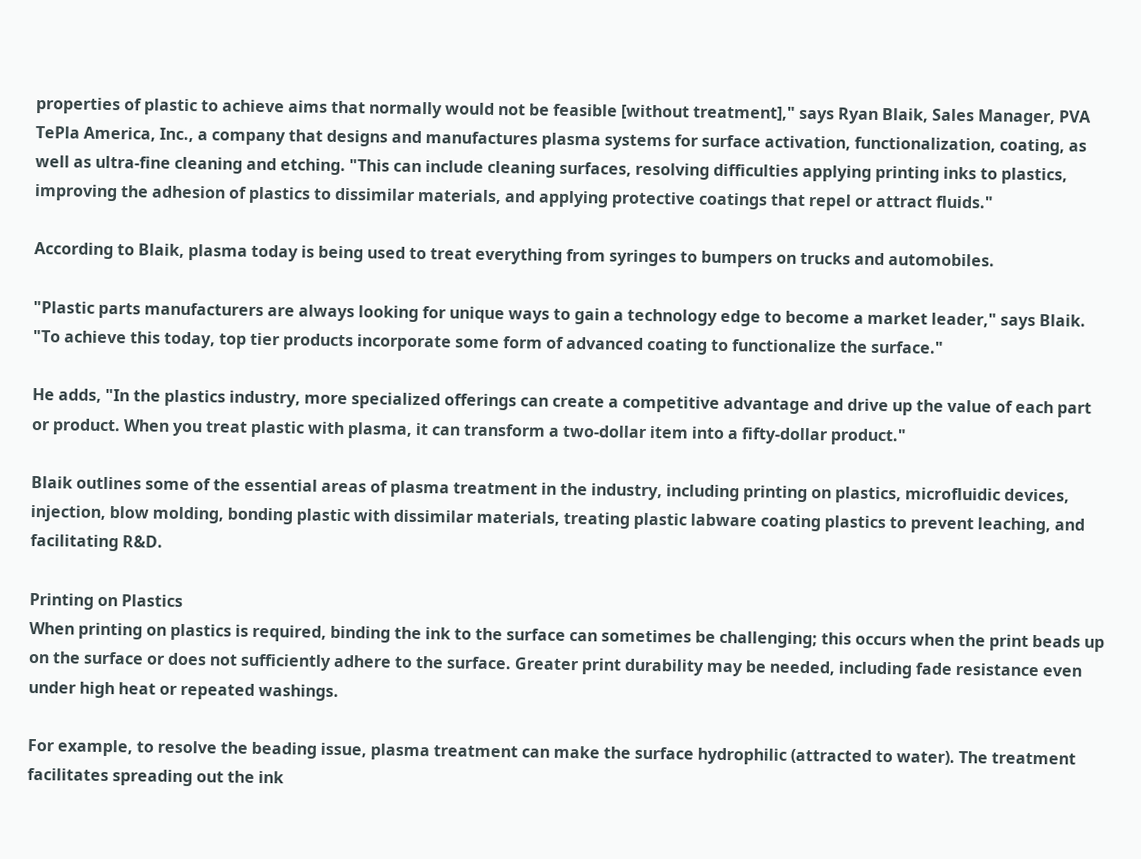properties of plastic to achieve aims that normally would not be feasible [without treatment]," says Ryan Blaik, Sales Manager, PVA TePla America, Inc., a company that designs and manufactures plasma systems for surface activation, functionalization, coating, as well as ultra-fine cleaning and etching. "This can include cleaning surfaces, resolving difficulties applying printing inks to plastics, improving the adhesion of plastics to dissimilar materials, and applying protective coatings that repel or attract fluids."

According to Blaik, plasma today is being used to treat everything from syringes to bumpers on trucks and automobiles.

"Plastic parts manufacturers are always looking for unique ways to gain a technology edge to become a market leader," says Blaik. "To achieve this today, top tier products incorporate some form of advanced coating to functionalize the surface."

He adds, "In the plastics industry, more specialized offerings can create a competitive advantage and drive up the value of each part or product. When you treat plastic with plasma, it can transform a two-dollar item into a fifty-dollar product."

Blaik outlines some of the essential areas of plasma treatment in the industry, including printing on plastics, microfluidic devices, injection, blow molding, bonding plastic with dissimilar materials, treating plastic labware coating plastics to prevent leaching, and facilitating R&D.

Printing on Plastics
When printing on plastics is required, binding the ink to the surface can sometimes be challenging; this occurs when the print beads up on the surface or does not sufficiently adhere to the surface. Greater print durability may be needed, including fade resistance even under high heat or repeated washings.

For example, to resolve the beading issue, plasma treatment can make the surface hydrophilic (attracted to water). The treatment facilitates spreading out the ink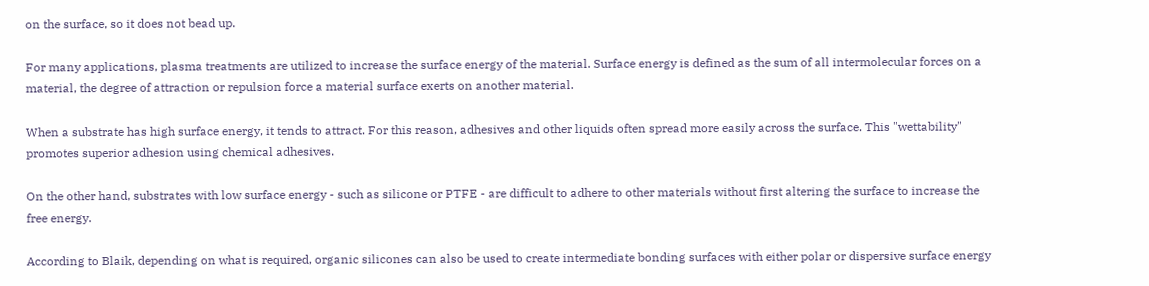on the surface, so it does not bead up.

For many applications, plasma treatments are utilized to increase the surface energy of the material. Surface energy is defined as the sum of all intermolecular forces on a material, the degree of attraction or repulsion force a material surface exerts on another material.

When a substrate has high surface energy, it tends to attract. For this reason, adhesives and other liquids often spread more easily across the surface. This "wettability" promotes superior adhesion using chemical adhesives.

On the other hand, substrates with low surface energy - such as silicone or PTFE - are difficult to adhere to other materials without first altering the surface to increase the free energy.

According to Blaik, depending on what is required, organic silicones can also be used to create intermediate bonding surfaces with either polar or dispersive surface energy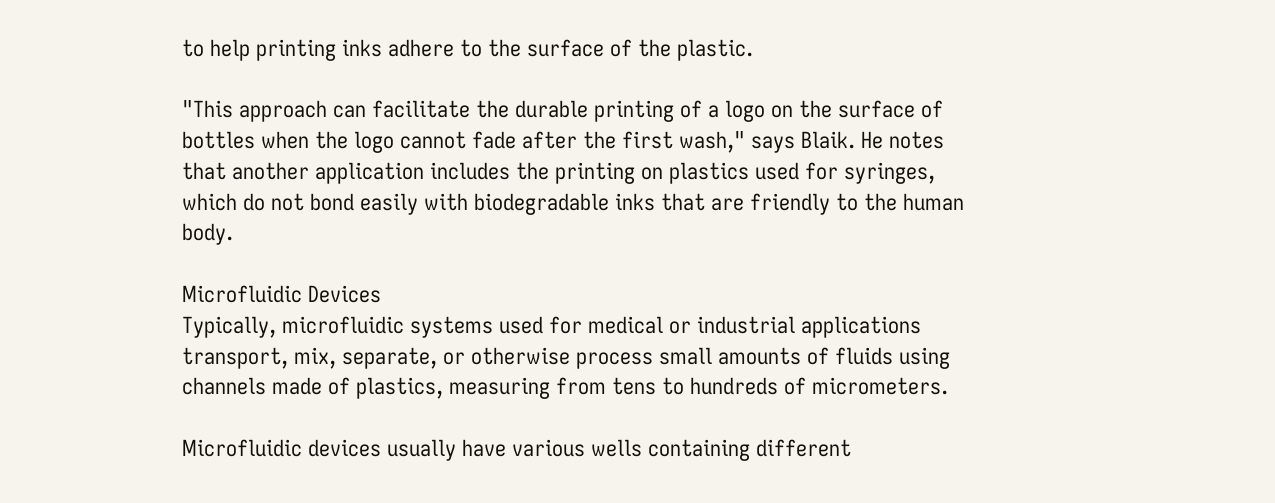to help printing inks adhere to the surface of the plastic.

"This approach can facilitate the durable printing of a logo on the surface of bottles when the logo cannot fade after the first wash," says Blaik. He notes that another application includes the printing on plastics used for syringes, which do not bond easily with biodegradable inks that are friendly to the human body.

Microfluidic Devices
Typically, microfluidic systems used for medical or industrial applications transport, mix, separate, or otherwise process small amounts of fluids using channels made of plastics, measuring from tens to hundreds of micrometers.

Microfluidic devices usually have various wells containing different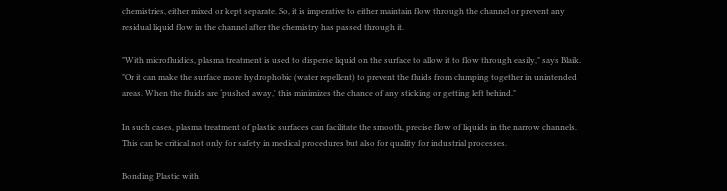chemistries, either mixed or kept separate. So, it is imperative to either maintain flow through the channel or prevent any residual liquid flow in the channel after the chemistry has passed through it.

"With microfluidics, plasma treatment is used to disperse liquid on the surface to allow it to flow through easily," says Blaik. "Or it can make the surface more hydrophobic (water repellent) to prevent the fluids from clumping together in unintended areas. When the fluids are ‘pushed away,' this minimizes the chance of any sticking or getting left behind."

In such cases, plasma treatment of plastic surfaces can facilitate the smooth, precise flow of liquids in the narrow channels. This can be critical not only for safety in medical procedures but also for quality for industrial processes.

Bonding Plastic with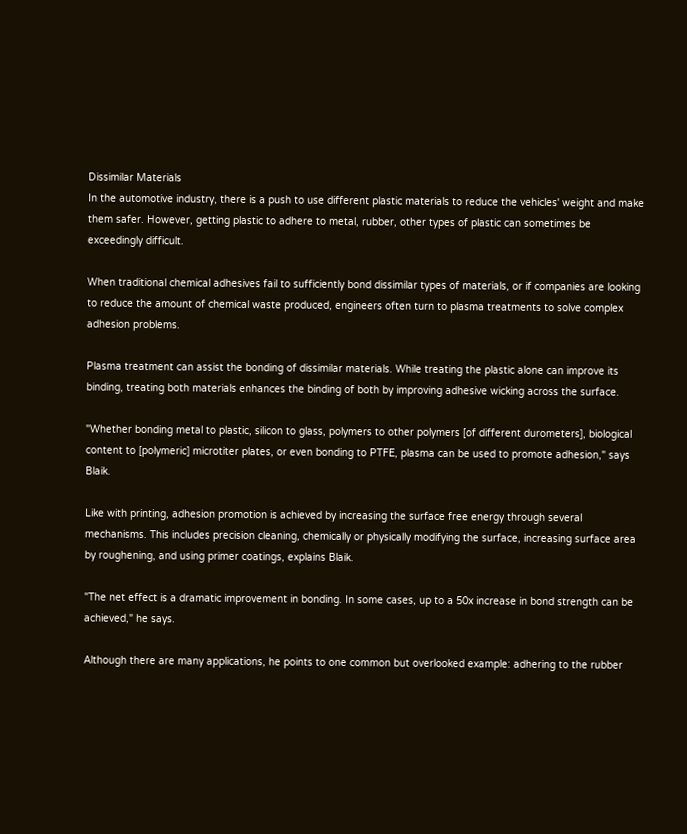Dissimilar Materials
In the automotive industry, there is a push to use different plastic materials to reduce the vehicles' weight and make them safer. However, getting plastic to adhere to metal, rubber, other types of plastic can sometimes be exceedingly difficult.

When traditional chemical adhesives fail to sufficiently bond dissimilar types of materials, or if companies are looking to reduce the amount of chemical waste produced, engineers often turn to plasma treatments to solve complex adhesion problems.

Plasma treatment can assist the bonding of dissimilar materials. While treating the plastic alone can improve its binding, treating both materials enhances the binding of both by improving adhesive wicking across the surface.

"Whether bonding metal to plastic, silicon to glass, polymers to other polymers [of different durometers], biological content to [polymeric] microtiter plates, or even bonding to PTFE, plasma can be used to promote adhesion," says Blaik.

Like with printing, adhesion promotion is achieved by increasing the surface free energy through several mechanisms. This includes precision cleaning, chemically or physically modifying the surface, increasing surface area by roughening, and using primer coatings, explains Blaik.

"The net effect is a dramatic improvement in bonding. In some cases, up to a 50x increase in bond strength can be achieved," he says.

Although there are many applications, he points to one common but overlooked example: adhering to the rubber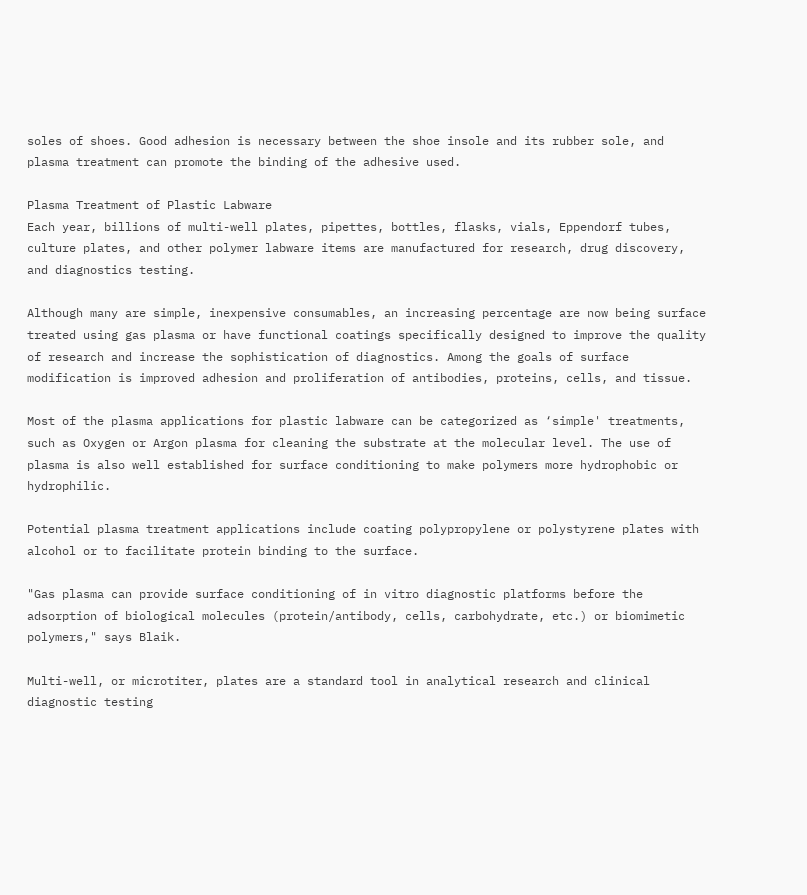soles of shoes. Good adhesion is necessary between the shoe insole and its rubber sole, and plasma treatment can promote the binding of the adhesive used.

Plasma Treatment of Plastic Labware
Each year, billions of multi-well plates, pipettes, bottles, flasks, vials, Eppendorf tubes, culture plates, and other polymer labware items are manufactured for research, drug discovery, and diagnostics testing.

Although many are simple, inexpensive consumables, an increasing percentage are now being surface treated using gas plasma or have functional coatings specifically designed to improve the quality of research and increase the sophistication of diagnostics. Among the goals of surface modification is improved adhesion and proliferation of antibodies, proteins, cells, and tissue.

Most of the plasma applications for plastic labware can be categorized as ‘simple' treatments, such as Oxygen or Argon plasma for cleaning the substrate at the molecular level. The use of plasma is also well established for surface conditioning to make polymers more hydrophobic or hydrophilic.

Potential plasma treatment applications include coating polypropylene or polystyrene plates with alcohol or to facilitate protein binding to the surface.

"Gas plasma can provide surface conditioning of in vitro diagnostic platforms before the adsorption of biological molecules (protein/antibody, cells, carbohydrate, etc.) or biomimetic polymers," says Blaik.

Multi-well, or microtiter, plates are a standard tool in analytical research and clinical diagnostic testing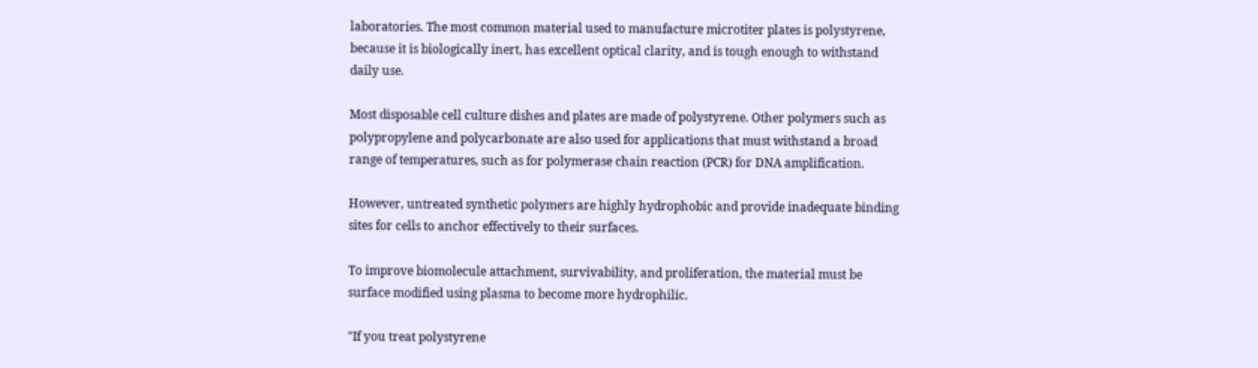laboratories. The most common material used to manufacture microtiter plates is polystyrene, because it is biologically inert, has excellent optical clarity, and is tough enough to withstand daily use.

Most disposable cell culture dishes and plates are made of polystyrene. Other polymers such as polypropylene and polycarbonate are also used for applications that must withstand a broad range of temperatures, such as for polymerase chain reaction (PCR) for DNA amplification.

However, untreated synthetic polymers are highly hydrophobic and provide inadequate binding sites for cells to anchor effectively to their surfaces.

To improve biomolecule attachment, survivability, and proliferation, the material must be surface modified using plasma to become more hydrophilic.

"If you treat polystyrene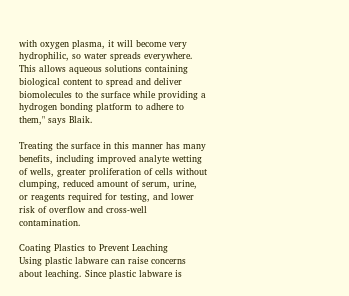with oxygen plasma, it will become very hydrophilic, so water spreads everywhere. This allows aqueous solutions containing biological content to spread and deliver biomolecules to the surface while providing a hydrogen bonding platform to adhere to them," says Blaik.

Treating the surface in this manner has many benefits, including improved analyte wetting of wells, greater proliferation of cells without clumping, reduced amount of serum, urine, or reagents required for testing, and lower risk of overflow and cross-well contamination.

Coating Plastics to Prevent Leaching
Using plastic labware can raise concerns about leaching. Since plastic labware is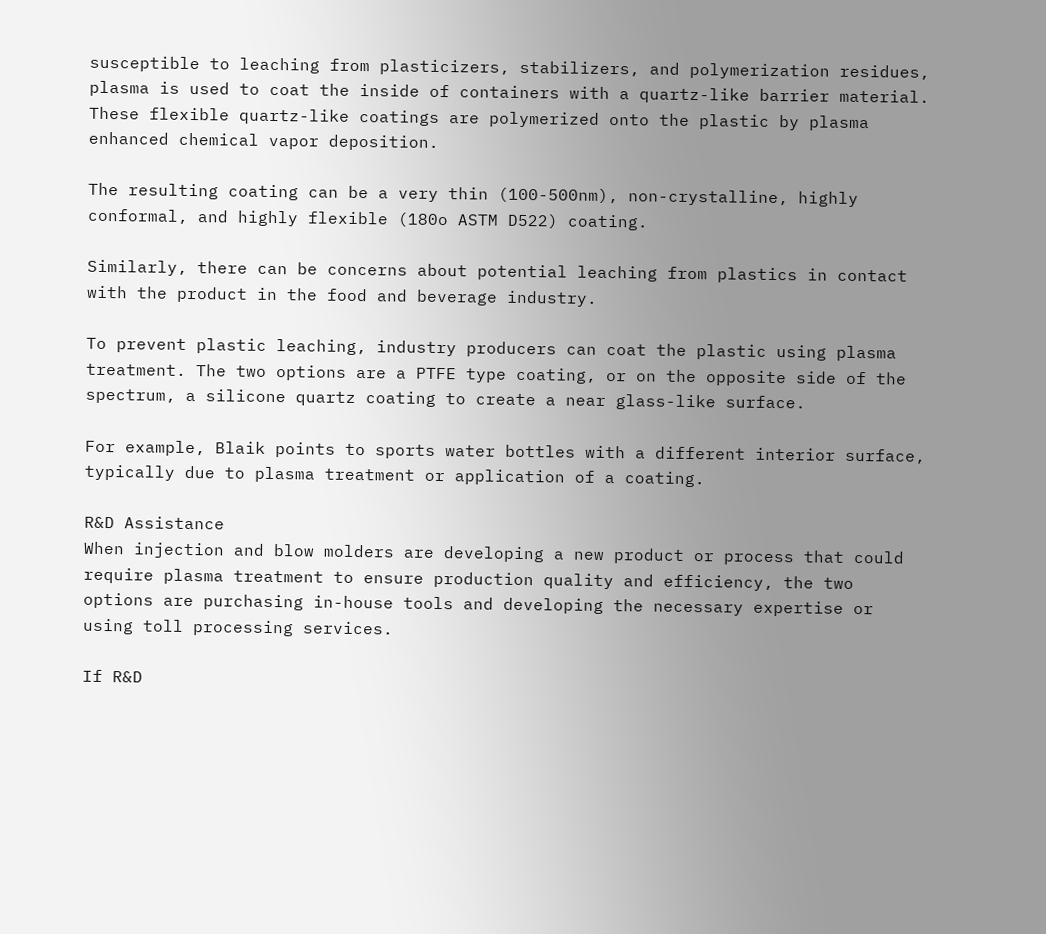susceptible to leaching from plasticizers, stabilizers, and polymerization residues, plasma is used to coat the inside of containers with a quartz-like barrier material. These flexible quartz-like coatings are polymerized onto the plastic by plasma enhanced chemical vapor deposition.

The resulting coating can be a very thin (100-500nm), non-crystalline, highly conformal, and highly flexible (180o ASTM D522) coating.

Similarly, there can be concerns about potential leaching from plastics in contact with the product in the food and beverage industry.

To prevent plastic leaching, industry producers can coat the plastic using plasma treatment. The two options are a PTFE type coating, or on the opposite side of the spectrum, a silicone quartz coating to create a near glass-like surface.

For example, Blaik points to sports water bottles with a different interior surface, typically due to plasma treatment or application of a coating.

R&D Assistance
When injection and blow molders are developing a new product or process that could require plasma treatment to ensure production quality and efficiency, the two options are purchasing in-house tools and developing the necessary expertise or using toll processing services.

If R&D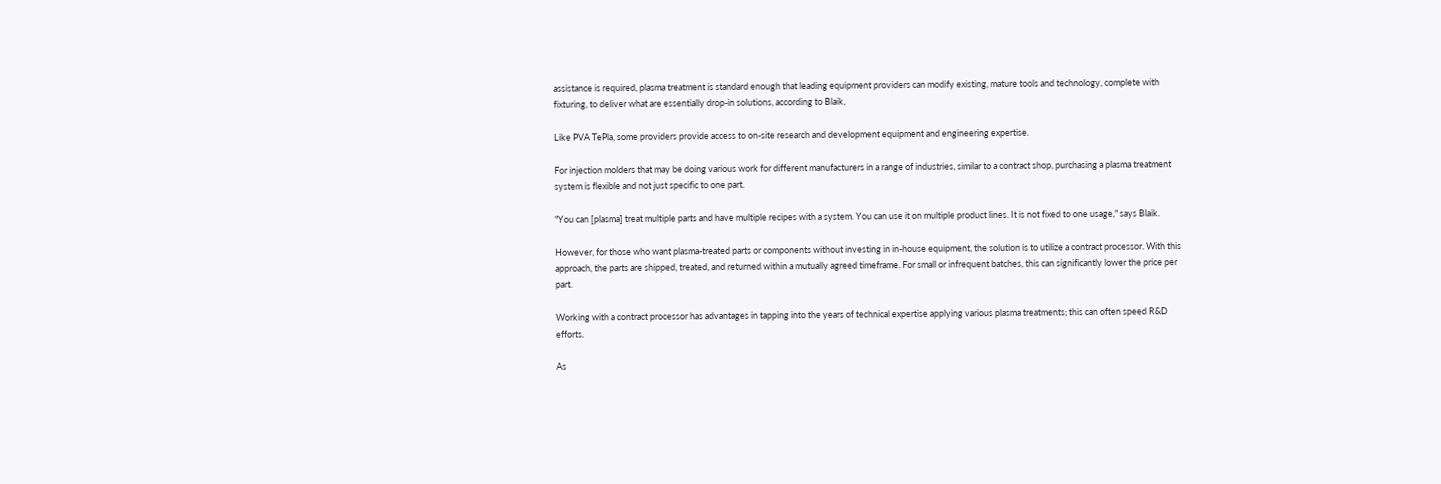assistance is required, plasma treatment is standard enough that leading equipment providers can modify existing, mature tools and technology, complete with fixturing, to deliver what are essentially drop-in solutions, according to Blaik,

Like PVA TePla, some providers provide access to on-site research and development equipment and engineering expertise.

For injection molders that may be doing various work for different manufacturers in a range of industries, similar to a contract shop, purchasing a plasma treatment system is flexible and not just specific to one part.

"You can [plasma] treat multiple parts and have multiple recipes with a system. You can use it on multiple product lines. It is not fixed to one usage," says Blaik.

However, for those who want plasma-treated parts or components without investing in in-house equipment, the solution is to utilize a contract processor. With this approach, the parts are shipped, treated, and returned within a mutually agreed timeframe. For small or infrequent batches, this can significantly lower the price per part.

Working with a contract processor has advantages in tapping into the years of technical expertise applying various plasma treatments; this can often speed R&D efforts.

As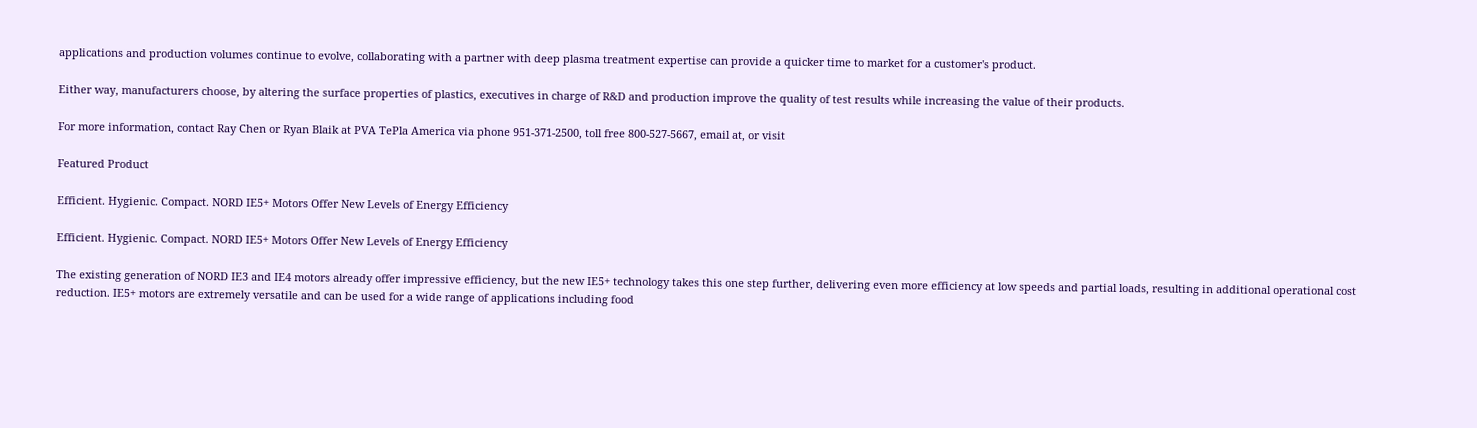applications and production volumes continue to evolve, collaborating with a partner with deep plasma treatment expertise can provide a quicker time to market for a customer's product.

Either way, manufacturers choose, by altering the surface properties of plastics, executives in charge of R&D and production improve the quality of test results while increasing the value of their products.

For more information, contact Ray Chen or Ryan Blaik at PVA TePla America via phone 951-371-2500, toll free 800-527-5667, email at, or visit

Featured Product

Efficient. Hygienic. Compact. NORD IE5+ Motors Offer New Levels of Energy Efficiency

Efficient. Hygienic. Compact. NORD IE5+ Motors Offer New Levels of Energy Efficiency

The existing generation of NORD IE3 and IE4 motors already offer impressive efficiency, but the new IE5+ technology takes this one step further, delivering even more efficiency at low speeds and partial loads, resulting in additional operational cost reduction. IE5+ motors are extremely versatile and can be used for a wide range of applications including food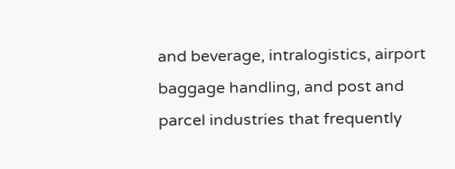and beverage, intralogistics, airport baggage handling, and post and parcel industries that frequently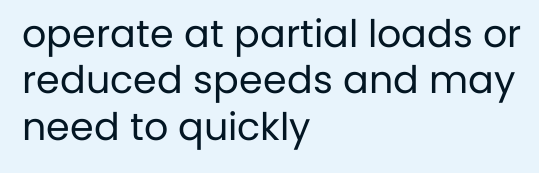operate at partial loads or reduced speeds and may need to quickly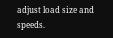adjust load size and speeds.